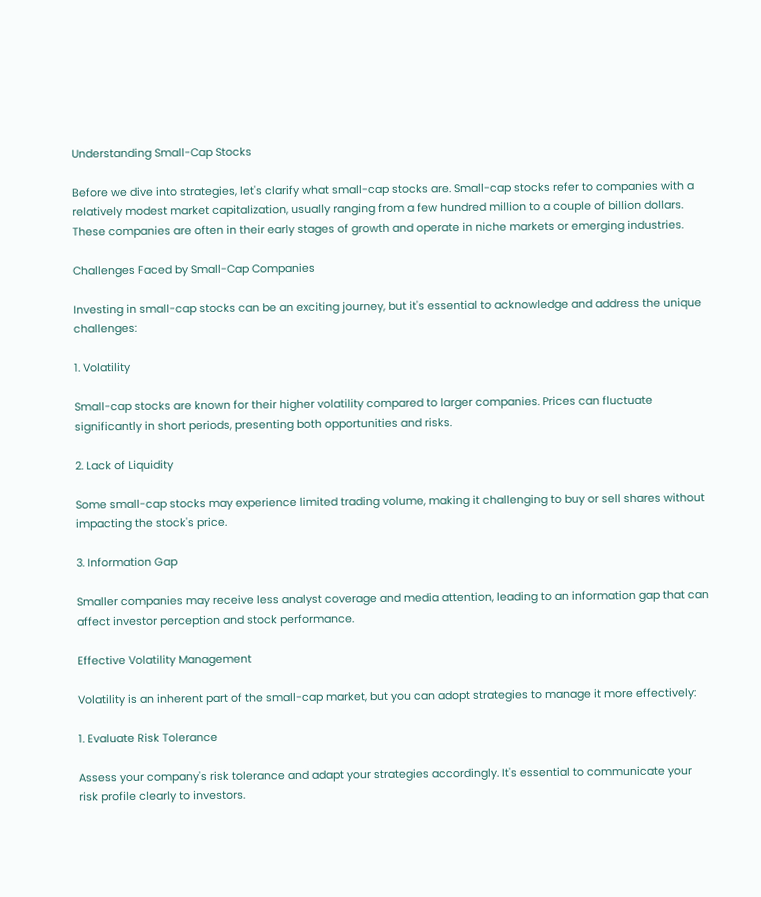Understanding Small-Cap Stocks

Before we dive into strategies, let's clarify what small-cap stocks are. Small-cap stocks refer to companies with a relatively modest market capitalization, usually ranging from a few hundred million to a couple of billion dollars. These companies are often in their early stages of growth and operate in niche markets or emerging industries.

Challenges Faced by Small-Cap Companies

Investing in small-cap stocks can be an exciting journey, but it's essential to acknowledge and address the unique challenges:

1. Volatility

Small-cap stocks are known for their higher volatility compared to larger companies. Prices can fluctuate significantly in short periods, presenting both opportunities and risks.

2. Lack of Liquidity

Some small-cap stocks may experience limited trading volume, making it challenging to buy or sell shares without impacting the stock's price.

3. Information Gap

Smaller companies may receive less analyst coverage and media attention, leading to an information gap that can affect investor perception and stock performance.

Effective Volatility Management

Volatility is an inherent part of the small-cap market, but you can adopt strategies to manage it more effectively:

1. Evaluate Risk Tolerance

Assess your company's risk tolerance and adapt your strategies accordingly. It's essential to communicate your risk profile clearly to investors.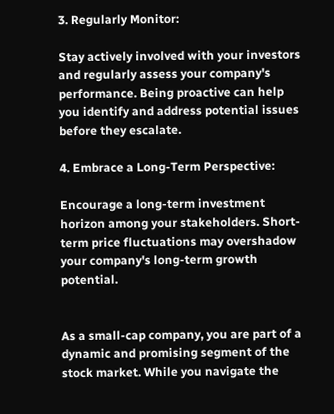3. Regularly Monitor:

Stay actively involved with your investors and regularly assess your company's performance. Being proactive can help you identify and address potential issues before they escalate.

4. Embrace a Long-Term Perspective:

Encourage a long-term investment horizon among your stakeholders. Short-term price fluctuations may overshadow your company's long-term growth potential.


As a small-cap company, you are part of a dynamic and promising segment of the stock market. While you navigate the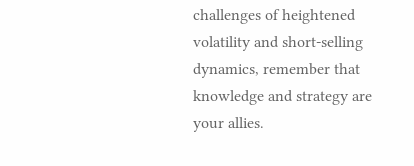challenges of heightened volatility and short-selling dynamics, remember that knowledge and strategy are your allies.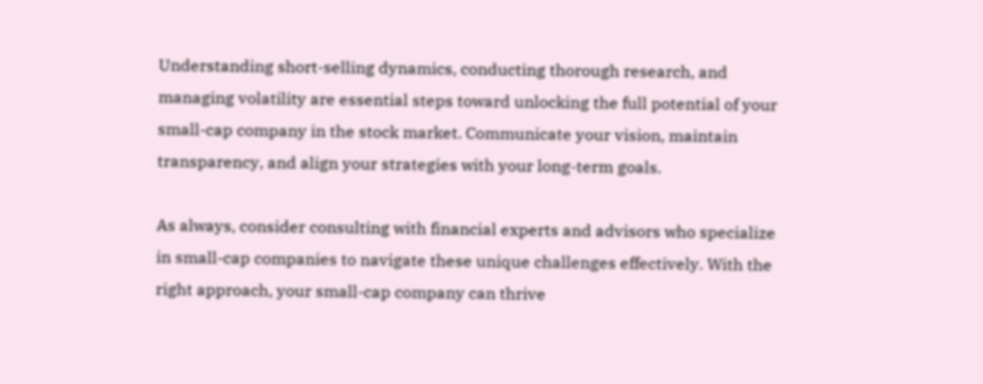Understanding short-selling dynamics, conducting thorough research, and managing volatility are essential steps toward unlocking the full potential of your small-cap company in the stock market. Communicate your vision, maintain transparency, and align your strategies with your long-term goals.

As always, consider consulting with financial experts and advisors who specialize in small-cap companies to navigate these unique challenges effectively. With the right approach, your small-cap company can thrive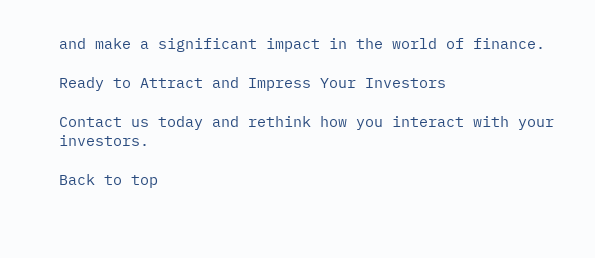and make a significant impact in the world of finance.

Ready to Attract and Impress Your Investors

Contact us today and rethink how you interact with your investors.

Back to top